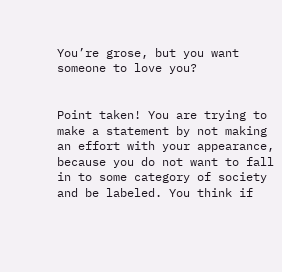You’re grose, but you want someone to love you?


Point taken! You are trying to make a statement by not making an effort with your appearance, because you do not want to fall in to some category of society and be labeled. You think if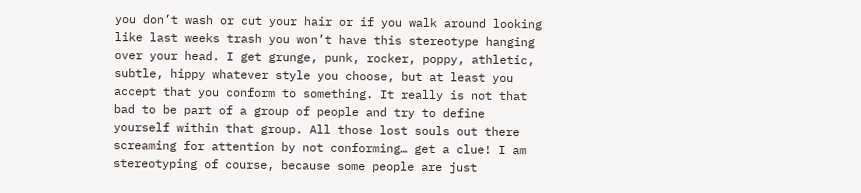you don’t wash or cut your hair or if you walk around looking like last weeks trash you won’t have this stereotype hanging over your head. I get grunge, punk, rocker, poppy, athletic, subtle, hippy whatever style you choose, but at least you accept that you conform to something. It really is not that bad to be part of a group of people and try to define yourself within that group. All those lost souls out there screaming for attention by not conforming… get a clue! I am stereotyping of course, because some people are just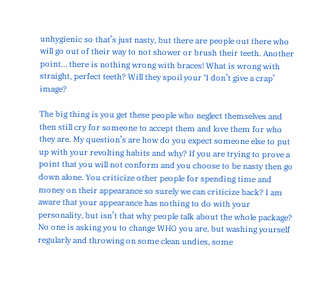unhygienic so that’s just nasty, but there are people out there who will go out of their way to not shower or brush their teeth. Another point… there is nothing wrong with braces! What is wrong with straight, perfect teeth? Will they spoil your ‘I don’t give a crap’ image?

The big thing is you get these people who neglect themselves and then still cry for someone to accept them and love them for who they are. My question’s are how do you expect someone else to put up with your revolting habits and why? If you are trying to prove a point that you will not conform and you choose to be nasty then go down alone. You criticize other people for spending time and money on their appearance so surely we can criticize back? I am aware that your appearance has nothing to do with your personality, but isn’t that why people talk about the whole package? No one is asking you to change WHO you are, but washing yourself regularly and throwing on some clean undies, some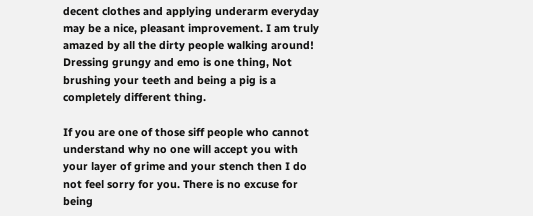decent clothes and applying underarm everyday may be a nice, pleasant improvement. I am truly amazed by all the dirty people walking around! Dressing grungy and emo is one thing, Not brushing your teeth and being a pig is a completely different thing.

If you are one of those siff people who cannot understand why no one will accept you with your layer of grime and your stench then I do not feel sorry for you. There is no excuse for being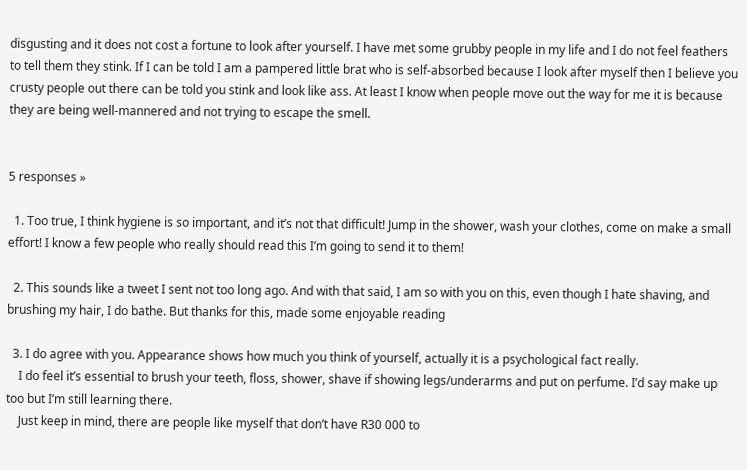disgusting and it does not cost a fortune to look after yourself. I have met some grubby people in my life and I do not feel feathers to tell them they stink. If I can be told I am a pampered little brat who is self-absorbed because I look after myself then I believe you crusty people out there can be told you stink and look like ass. At least I know when people move out the way for me it is because they are being well-mannered and not trying to escape the smell.


5 responses »

  1. Too true, I think hygiene is so important, and it’s not that difficult! Jump in the shower, wash your clothes, come on make a small effort! I know a few people who really should read this I’m going to send it to them!

  2. This sounds like a tweet I sent not too long ago. And with that said, I am so with you on this, even though I hate shaving, and brushing my hair, I do bathe. But thanks for this, made some enjoyable reading

  3. I do agree with you. Appearance shows how much you think of yourself, actually it is a psychological fact really.
    I do feel it’s essential to brush your teeth, floss, shower, shave if showing legs/underarms and put on perfume. I’d say make up too but I’m still learning there.
    Just keep in mind, there are people like myself that don’t have R30 000 to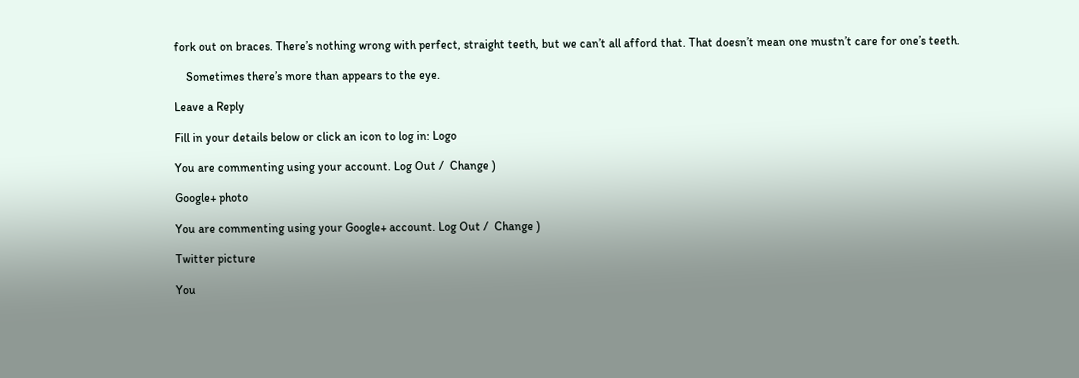fork out on braces. There’s nothing wrong with perfect, straight teeth, but we can’t all afford that. That doesn’t mean one mustn’t care for one’s teeth.

    Sometimes there’s more than appears to the eye.

Leave a Reply

Fill in your details below or click an icon to log in: Logo

You are commenting using your account. Log Out /  Change )

Google+ photo

You are commenting using your Google+ account. Log Out /  Change )

Twitter picture

You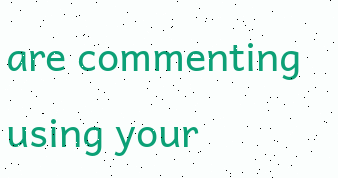are commenting using your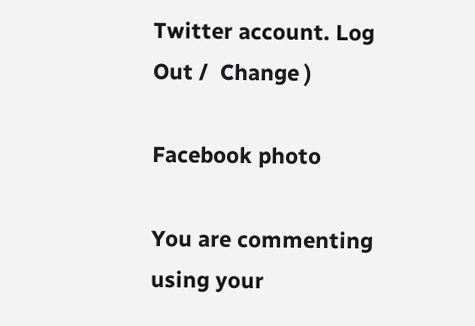Twitter account. Log Out /  Change )

Facebook photo

You are commenting using your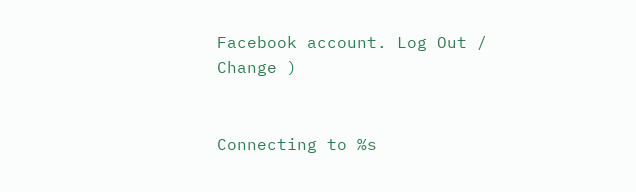Facebook account. Log Out /  Change )


Connecting to %s